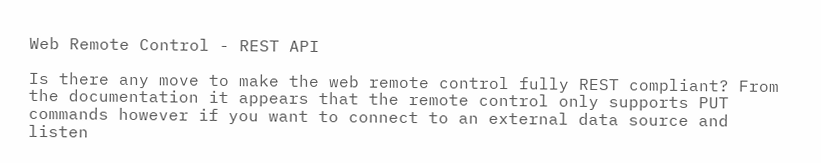Web Remote Control - REST API

Is there any move to make the web remote control fully REST compliant? From the documentation it appears that the remote control only supports PUT commands however if you want to connect to an external data source and listen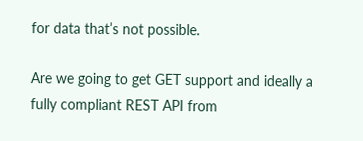for data that’s not possible.

Are we going to get GET support and ideally a fully compliant REST API from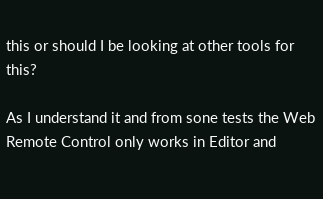this or should I be looking at other tools for this?

As I understand it and from sone tests the Web Remote Control only works in Editor and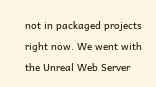not in packaged projects right now. We went with the Unreal Web Server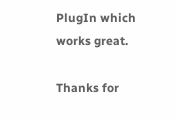PlugIn which works great.

Thanks for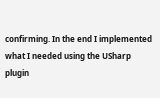confirming. In the end I implemented what I needed using the USharp plugin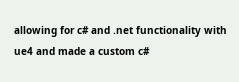allowing for c# and .net functionality with ue4 and made a custom c#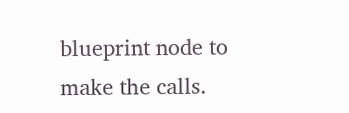blueprint node to make the calls.